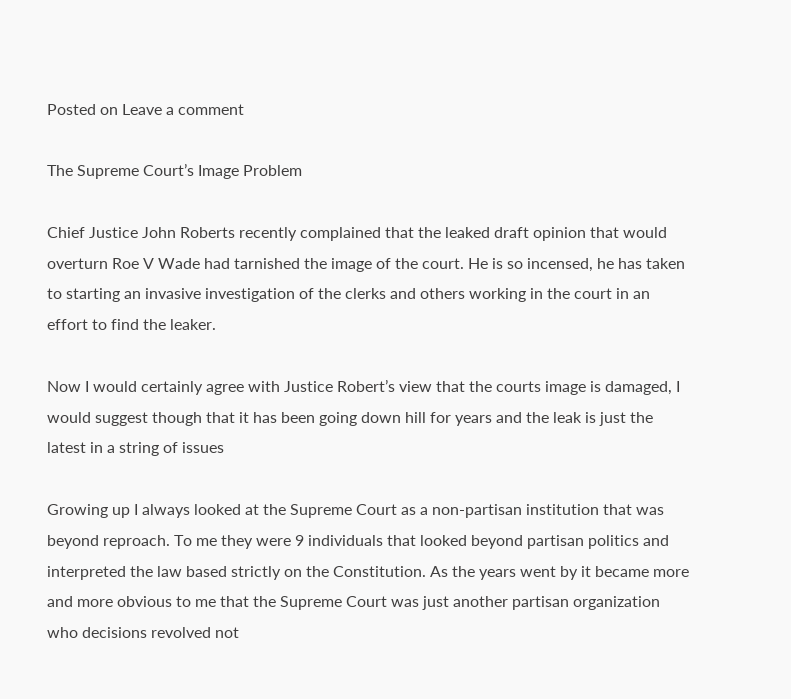Posted on Leave a comment

The Supreme Court’s Image Problem

Chief Justice John Roberts recently complained that the leaked draft opinion that would overturn Roe V Wade had tarnished the image of the court. He is so incensed, he has taken to starting an invasive investigation of the clerks and others working in the court in an effort to find the leaker.

Now I would certainly agree with Justice Robert’s view that the courts image is damaged, I would suggest though that it has been going down hill for years and the leak is just the latest in a string of issues

Growing up I always looked at the Supreme Court as a non-partisan institution that was beyond reproach. To me they were 9 individuals that looked beyond partisan politics and interpreted the law based strictly on the Constitution. As the years went by it became more and more obvious to me that the Supreme Court was just another partisan organization who decisions revolved not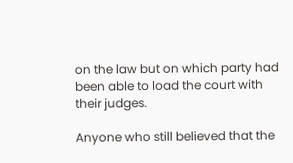on the law but on which party had been able to load the court with their judges.

Anyone who still believed that the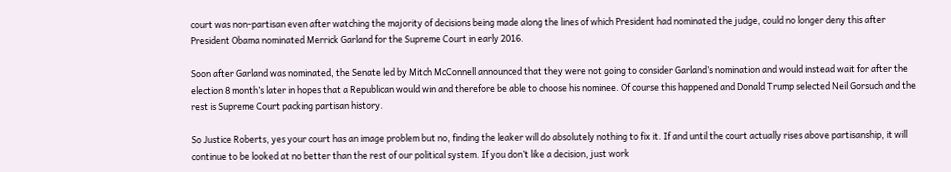court was non-partisan even after watching the majority of decisions being made along the lines of which President had nominated the judge, could no longer deny this after President Obama nominated Merrick Garland for the Supreme Court in early 2016.

Soon after Garland was nominated, the Senate led by Mitch McConnell announced that they were not going to consider Garland’s nomination and would instead wait for after the election 8 month’s later in hopes that a Republican would win and therefore be able to choose his nominee. Of course this happened and Donald Trump selected Neil Gorsuch and the rest is Supreme Court packing partisan history.

So Justice Roberts, yes your court has an image problem but no, finding the leaker will do absolutely nothing to fix it. If and until the court actually rises above partisanship, it will continue to be looked at no better than the rest of our political system. If you don’t like a decision, just work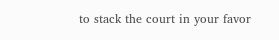to stack the court in your favor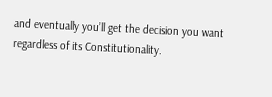and eventually you’ll get the decision you want regardless of its Constitutionality.